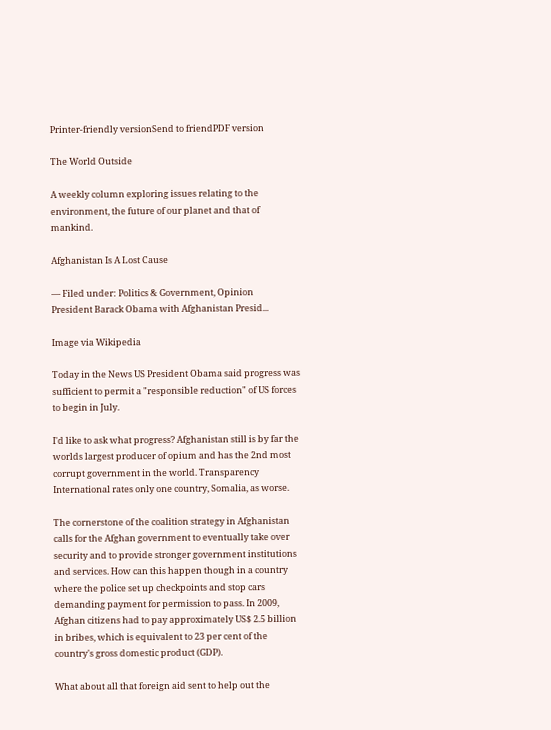Printer-friendly versionSend to friendPDF version

The World Outside

A weekly column exploring issues relating to the environment, the future of our planet and that of mankind.

Afghanistan Is A Lost Cause

— Filed under: Politics & Government, Opinion
President Barack Obama with Afghanistan Presid...

Image via Wikipedia

Today in the News US President Obama said progress was sufficient to permit a "responsible reduction" of US forces to begin in July.

I'd like to ask what progress? Afghanistan still is by far the worlds largest producer of opium and has the 2nd most corrupt government in the world. Transparency International rates only one country, Somalia, as worse.

The cornerstone of the coalition strategy in Afghanistan calls for the Afghan government to eventually take over security and to provide stronger government institutions and services. How can this happen though in a country where the police set up checkpoints and stop cars demanding payment for permission to pass. In 2009, Afghan citizens had to pay approximately US$ 2.5 billion in bribes, which is equivalent to 23 per cent of the country's gross domestic product (GDP).

What about all that foreign aid sent to help out the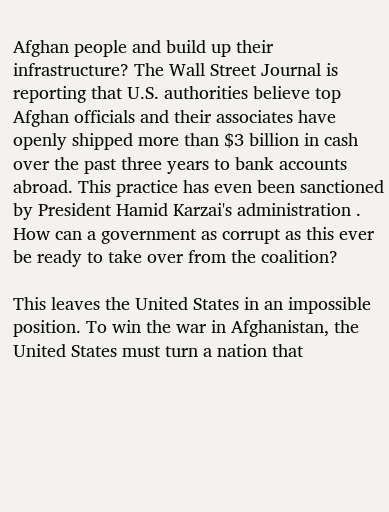Afghan people and build up their infrastructure? The Wall Street Journal is reporting that U.S. authorities believe top Afghan officials and their associates have openly shipped more than $3 billion in cash over the past three years to bank accounts abroad. This practice has even been sanctioned by President Hamid Karzai's administration . How can a government as corrupt as this ever be ready to take over from the coalition?

This leaves the United States in an impossible position. To win the war in Afghanistan, the United States must turn a nation that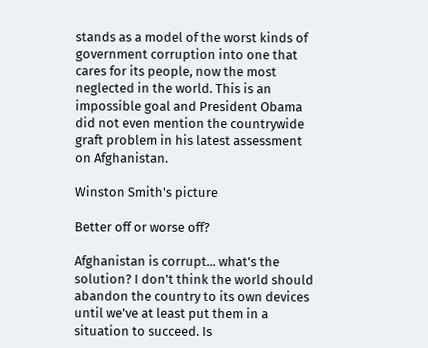stands as a model of the worst kinds of government corruption into one that cares for its people, now the most neglected in the world. This is an impossible goal and President Obama did not even mention the countrywide graft problem in his latest assessment on Afghanistan.

Winston Smith's picture

Better off or worse off?

Afghanistan is corrupt... what's the solution? I don't think the world should abandon the country to its own devices until we've at least put them in a situation to succeed. Is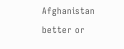Afghanistan better or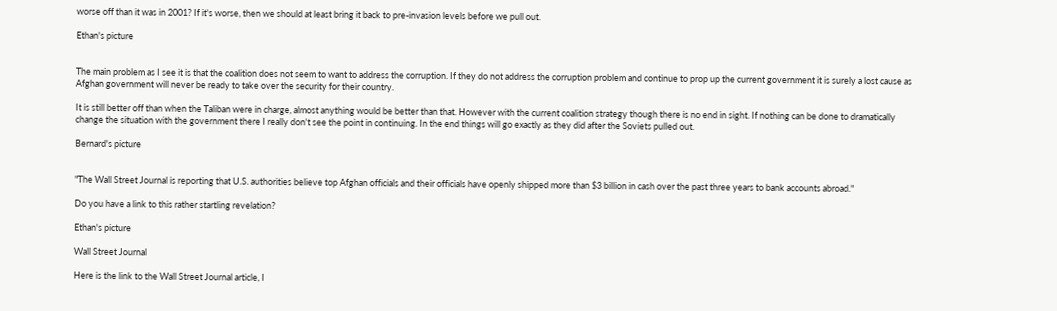worse off than it was in 2001? If it's worse, then we should at least bring it back to pre-invasion levels before we pull out.

Ethan's picture


The main problem as I see it is that the coalition does not seem to want to address the corruption. If they do not address the corruption problem and continue to prop up the current government it is surely a lost cause as Afghan government will never be ready to take over the security for their country.

It is still better off than when the Taliban were in charge, almost anything would be better than that. However with the current coalition strategy though there is no end in sight. If nothing can be done to dramatically change the situation with the government there I really don't see the point in continuing. In the end things will go exactly as they did after the Soviets pulled out.

Bernard's picture


"The Wall Street Journal is reporting that U.S. authorities believe top Afghan officials and their officials have openly shipped more than $3 billion in cash over the past three years to bank accounts abroad."

Do you have a link to this rather startling revelation?

Ethan's picture

Wall Street Journal

Here is the link to the Wall Street Journal article, I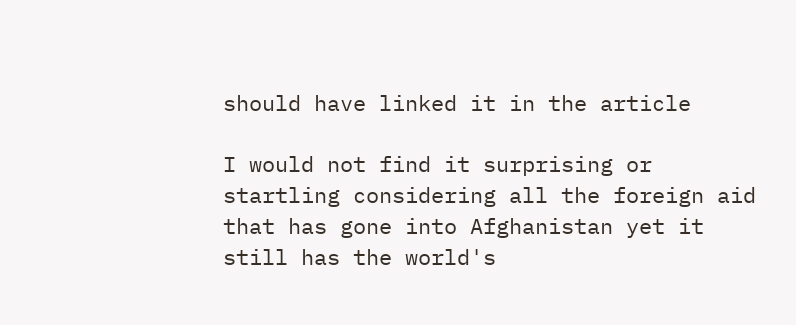should have linked it in the article

I would not find it surprising or startling considering all the foreign aid that has gone into Afghanistan yet it still has the world's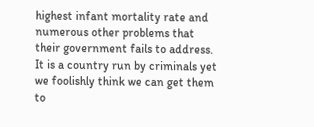highest infant mortality rate and numerous other problems that their government fails to address. It is a country run by criminals yet we foolishly think we can get them to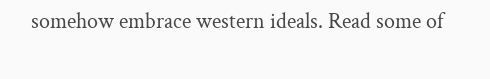somehow embrace western ideals. Read some of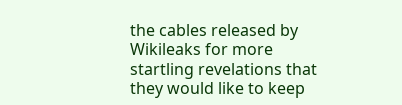the cables released by Wikileaks for more startling revelations that they would like to keep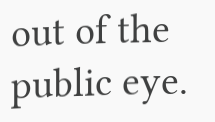out of the public eye.